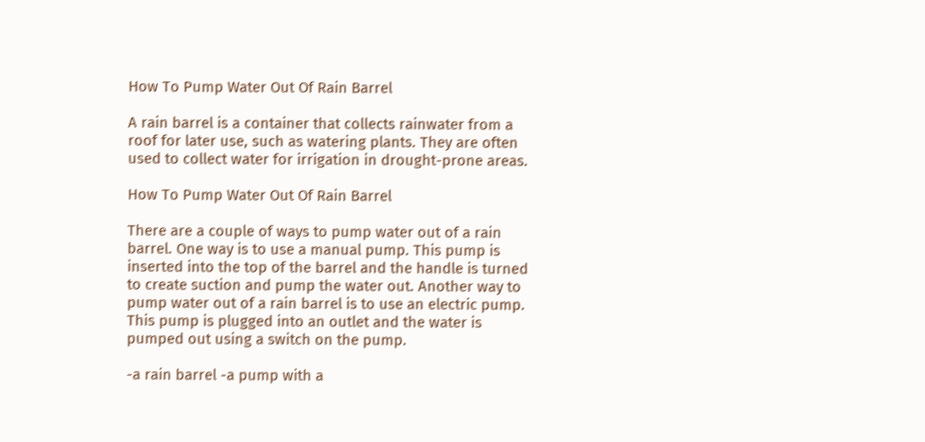How To Pump Water Out Of Rain Barrel

A rain barrel is a container that collects rainwater from a roof for later use, such as watering plants. They are often used to collect water for irrigation in drought-prone areas.

How To Pump Water Out Of Rain Barrel

There are a couple of ways to pump water out of a rain barrel. One way is to use a manual pump. This pump is inserted into the top of the barrel and the handle is turned to create suction and pump the water out. Another way to pump water out of a rain barrel is to use an electric pump. This pump is plugged into an outlet and the water is pumped out using a switch on the pump.

-a rain barrel -a pump with a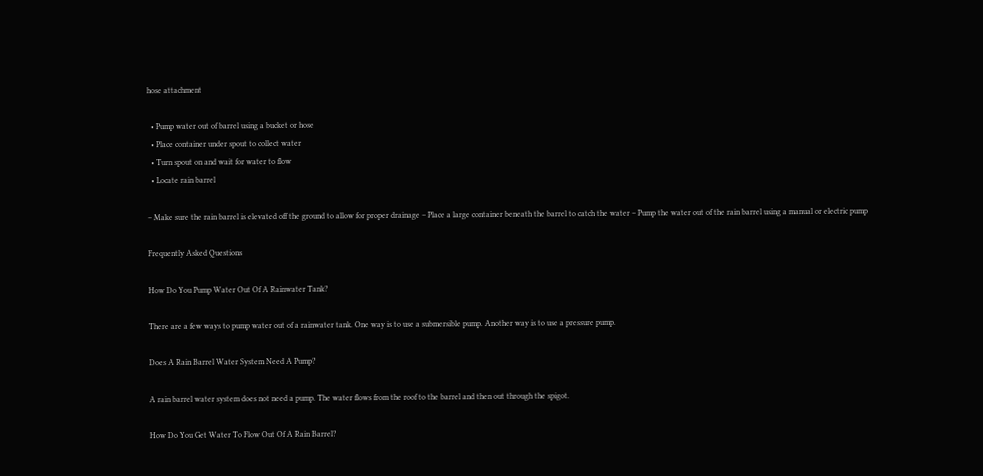hose attachment

  • Pump water out of barrel using a bucket or hose
  • Place container under spout to collect water
  • Turn spout on and wait for water to flow
  • Locate rain barrel

– Make sure the rain barrel is elevated off the ground to allow for proper drainage – Place a large container beneath the barrel to catch the water – Pump the water out of the rain barrel using a manual or electric pump

Frequently Asked Questions

How Do You Pump Water Out Of A Rainwater Tank?

There are a few ways to pump water out of a rainwater tank. One way is to use a submersible pump. Another way is to use a pressure pump.

Does A Rain Barrel Water System Need A Pump?

A rain barrel water system does not need a pump. The water flows from the roof to the barrel and then out through the spigot.

How Do You Get Water To Flow Out Of A Rain Barrel?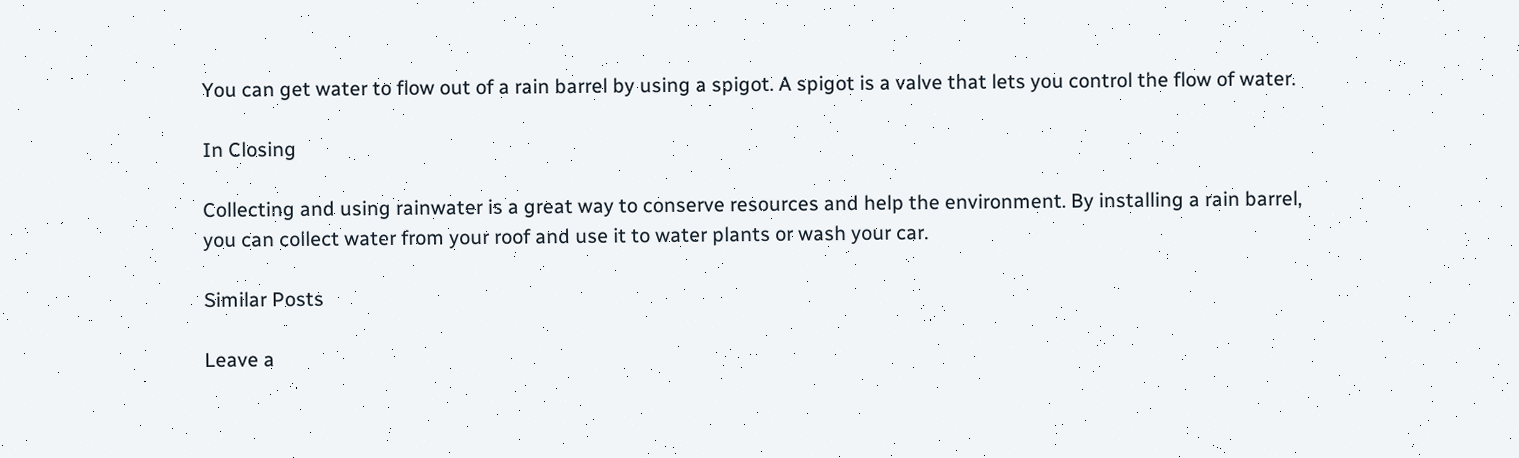You can get water to flow out of a rain barrel by using a spigot. A spigot is a valve that lets you control the flow of water.

In Closing

Collecting and using rainwater is a great way to conserve resources and help the environment. By installing a rain barrel, you can collect water from your roof and use it to water plants or wash your car.

Similar Posts

Leave a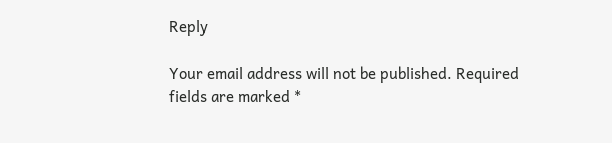Reply

Your email address will not be published. Required fields are marked *